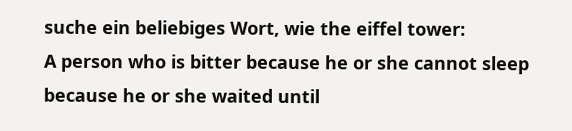suche ein beliebiges Wort, wie the eiffel tower:
A person who is bitter because he or she cannot sleep because he or she waited until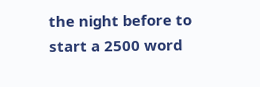the night before to start a 2500 word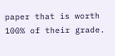paper that is worth 100% of their grade.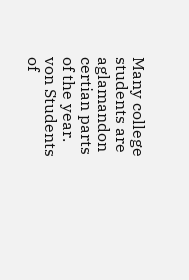Many college students are aglamandon certian parts of the year.
von Students of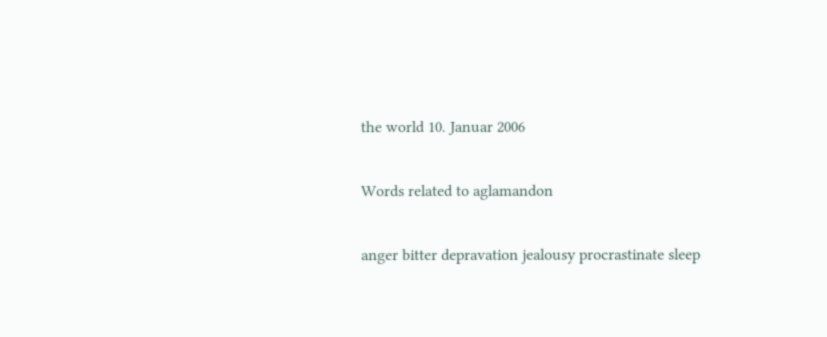the world 10. Januar 2006

Words related to aglamandon

anger bitter depravation jealousy procrastinate sleep